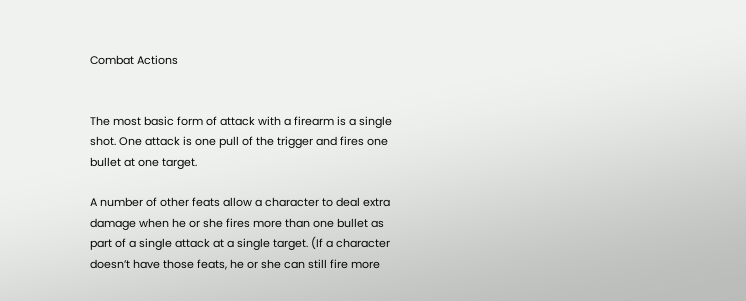Combat Actions


The most basic form of attack with a firearm is a single shot. One attack is one pull of the trigger and fires one bullet at one target.

A number of other feats allow a character to deal extra damage when he or she fires more than one bullet as part of a single attack at a single target. (If a character doesn’t have those feats, he or she can still fire more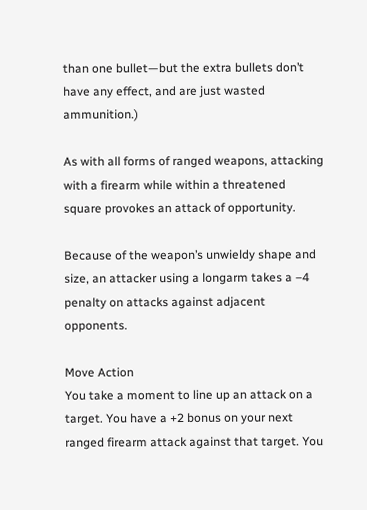than one bullet—but the extra bullets don’t have any effect, and are just wasted ammunition.)

As with all forms of ranged weapons, attacking with a firearm while within a threatened square provokes an attack of opportunity.

Because of the weapon’s unwieldy shape and size, an attacker using a longarm takes a –4 penalty on attacks against adjacent opponents.

Move Action
You take a moment to line up an attack on a target. You have a +2 bonus on your next ranged firearm attack against that target. You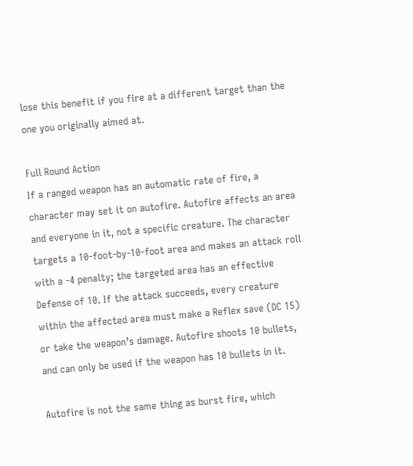lose this benefit if you fire at a different target than the one you originally aimed at.

Full Round Action
If a ranged weapon has an automatic rate of fire, a character may set it on autofire. Autofire affects an area and everyone in it, not a specific creature. The character targets a 10-foot-by-10-foot area and makes an attack roll with a -4 penalty; the targeted area has an effective Defense of 10. If the attack succeeds, every creature within the affected area must make a Reflex save (DC 15) or take the weapon’s damage. Autofire shoots 10 bullets, and can only be used if the weapon has 10 bullets in it.

Autofire is not the same thing as burst fire, which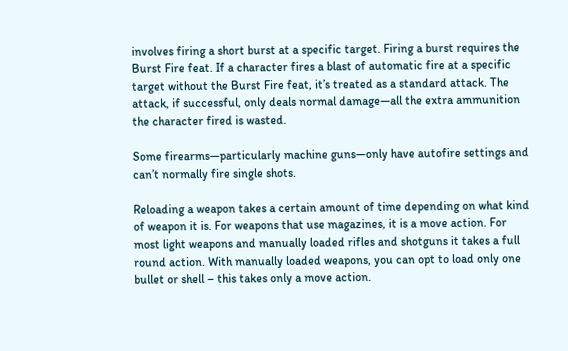involves firing a short burst at a specific target. Firing a burst requires the Burst Fire feat. If a character fires a blast of automatic fire at a specific target without the Burst Fire feat, it’s treated as a standard attack. The attack, if successful, only deals normal damage—all the extra ammunition the character fired is wasted.

Some firearms—particularly machine guns—only have autofire settings and can’t normally fire single shots.

Reloading a weapon takes a certain amount of time depending on what kind of weapon it is. For weapons that use magazines, it is a move action. For most light weapons and manually loaded rifles and shotguns it takes a full round action. With manually loaded weapons, you can opt to load only one bullet or shell – this takes only a move action.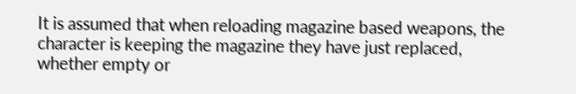It is assumed that when reloading magazine based weapons, the character is keeping the magazine they have just replaced, whether empty or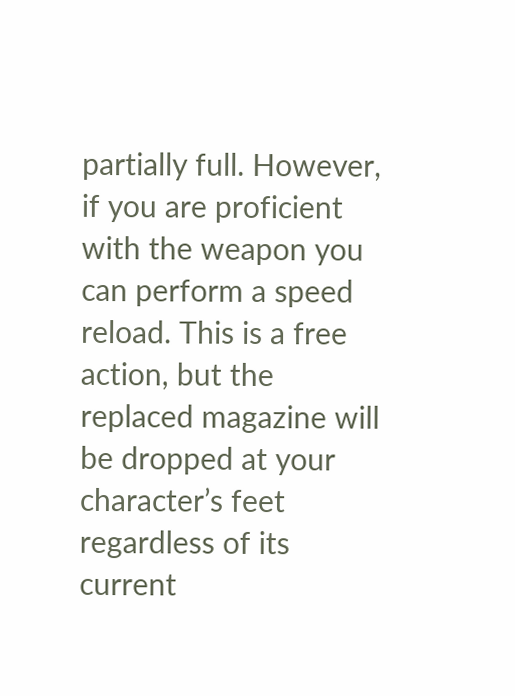partially full. However, if you are proficient with the weapon you can perform a speed reload. This is a free action, but the replaced magazine will be dropped at your character’s feet regardless of its current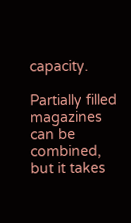capacity.

Partially filled magazines can be combined, but it takes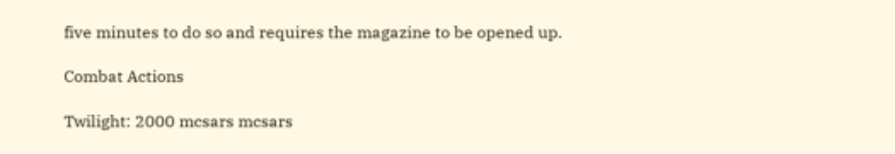five minutes to do so and requires the magazine to be opened up.

Combat Actions

Twilight: 2000 mcsars mcsars